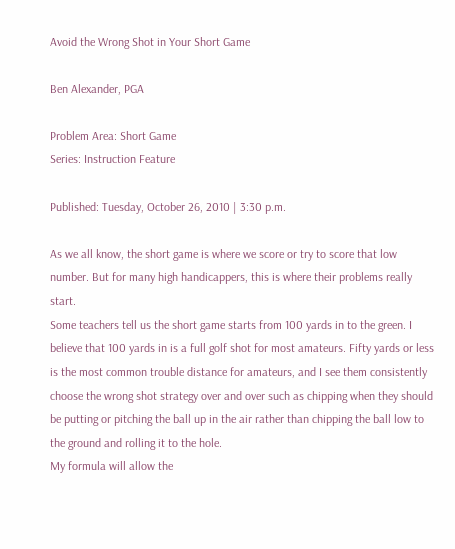Avoid the Wrong Shot in Your Short Game

Ben Alexander, PGA

Problem Area: Short Game
Series: Instruction Feature

Published: Tuesday, October 26, 2010 | 3:30 p.m.

As we all know, the short game is where we score or try to score that low number. But for many high handicappers, this is where their problems really start.
Some teachers tell us the short game starts from 100 yards in to the green. I believe that 100 yards in is a full golf shot for most amateurs. Fifty yards or less is the most common trouble distance for amateurs, and I see them consistently choose the wrong shot strategy over and over such as chipping when they should be putting or pitching the ball up in the air rather than chipping the ball low to the ground and rolling it to the hole.
My formula will allow the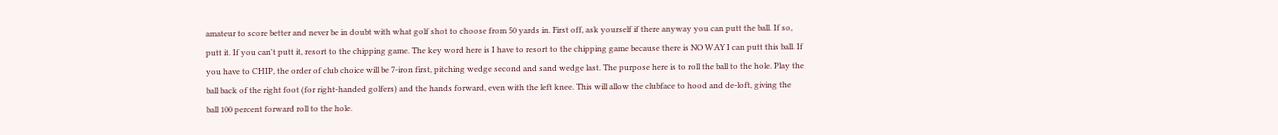amateur to score better and never be in doubt with what golf shot to choose from 50 yards in. First off, ask yourself if there anyway you can putt the ball. If so, putt it. If you can't putt it, resort to the chipping game. The key word here is I have to resort to the chipping game because there is NO WAY I can putt this ball. If you have to CHIP, the order of club choice will be 7-iron first, pitching wedge second and sand wedge last. The purpose here is to roll the ball to the hole. Play the ball back of the right foot (for right-handed golfers) and the hands forward, even with the left knee. This will allow the clubface to hood and de-loft, giving the ball 100 percent forward roll to the hole.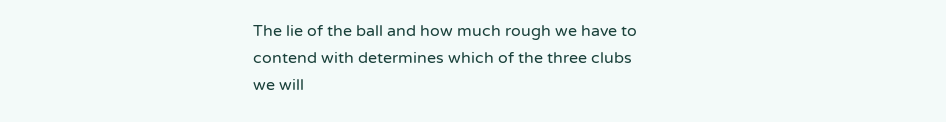The lie of the ball and how much rough we have to contend with determines which of the three clubs we will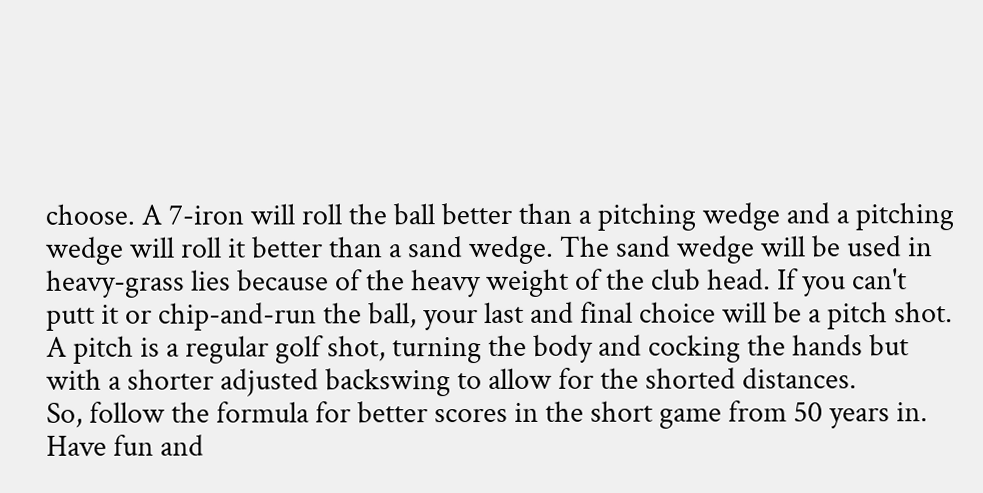choose. A 7-iron will roll the ball better than a pitching wedge and a pitching wedge will roll it better than a sand wedge. The sand wedge will be used in heavy-grass lies because of the heavy weight of the club head. If you can't putt it or chip-and-run the ball, your last and final choice will be a pitch shot. A pitch is a regular golf shot, turning the body and cocking the hands but with a shorter adjusted backswing to allow for the shorted distances.
So, follow the formula for better scores in the short game from 50 years in. Have fun and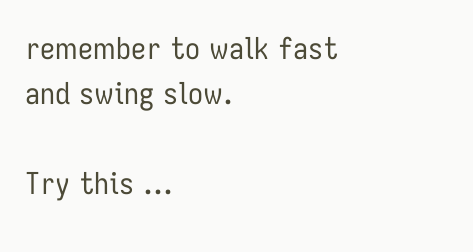remember to walk fast and swing slow.

Try this ...